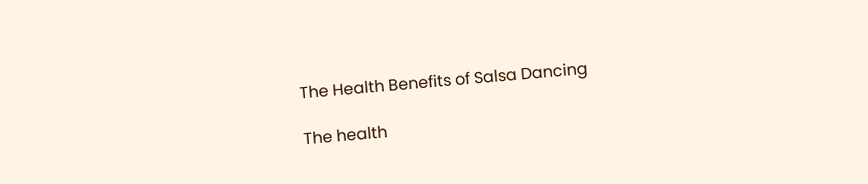The Health Benefits of Salsa Dancing

The health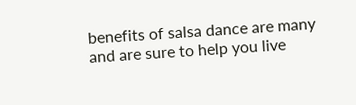benefits of salsa dance are many and are sure to help you live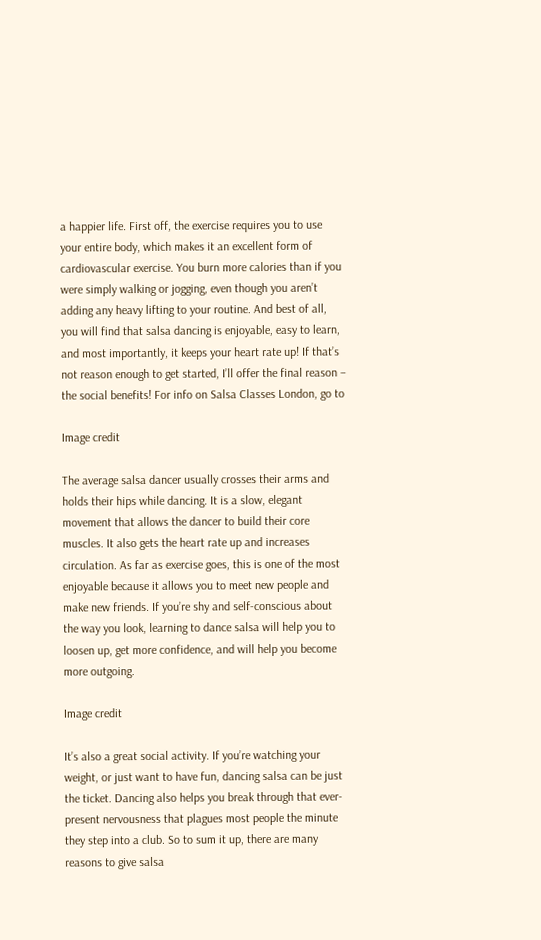a happier life. First off, the exercise requires you to use your entire body, which makes it an excellent form of cardiovascular exercise. You burn more calories than if you were simply walking or jogging, even though you aren’t adding any heavy lifting to your routine. And best of all, you will find that salsa dancing is enjoyable, easy to learn, and most importantly, it keeps your heart rate up! If that’s not reason enough to get started, I’ll offer the final reason – the social benefits! For info on Salsa Classes London, go to

Image credit

The average salsa dancer usually crosses their arms and holds their hips while dancing. It is a slow, elegant movement that allows the dancer to build their core muscles. It also gets the heart rate up and increases circulation. As far as exercise goes, this is one of the most enjoyable because it allows you to meet new people and make new friends. If you’re shy and self-conscious about the way you look, learning to dance salsa will help you to loosen up, get more confidence, and will help you become more outgoing.

Image credit

It’s also a great social activity. If you’re watching your weight, or just want to have fun, dancing salsa can be just the ticket. Dancing also helps you break through that ever-present nervousness that plagues most people the minute they step into a club. So to sum it up, there are many reasons to give salsa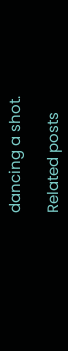dancing a shot.

Related posts